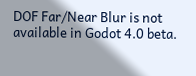DOF Far/Near Blur is not available in Godot 4.0 beta.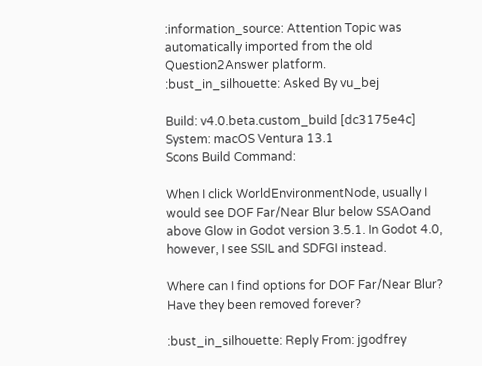:information_source: Attention Topic was automatically imported from the old Question2Answer platform.
:bust_in_silhouette: Asked By vu_bej

Build: v4.0.beta.custom_build [dc3175e4c]
System: macOS Ventura 13.1
Scons Build Command:

When I click WorldEnvironmentNode, usually I would see DOF Far/Near Blur below SSAOand above Glow in Godot version 3.5.1. In Godot 4.0, however, I see SSIL and SDFGI instead.

Where can I find options for DOF Far/Near Blur?
Have they been removed forever?

:bust_in_silhouette: Reply From: jgodfrey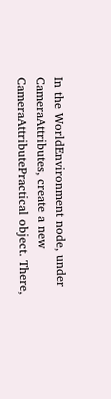In the WorldEnvironment node, under CameraAttributes, create a new CameraAttributePractical object. There,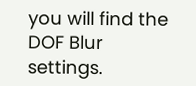you will find the DOF Blur settings.